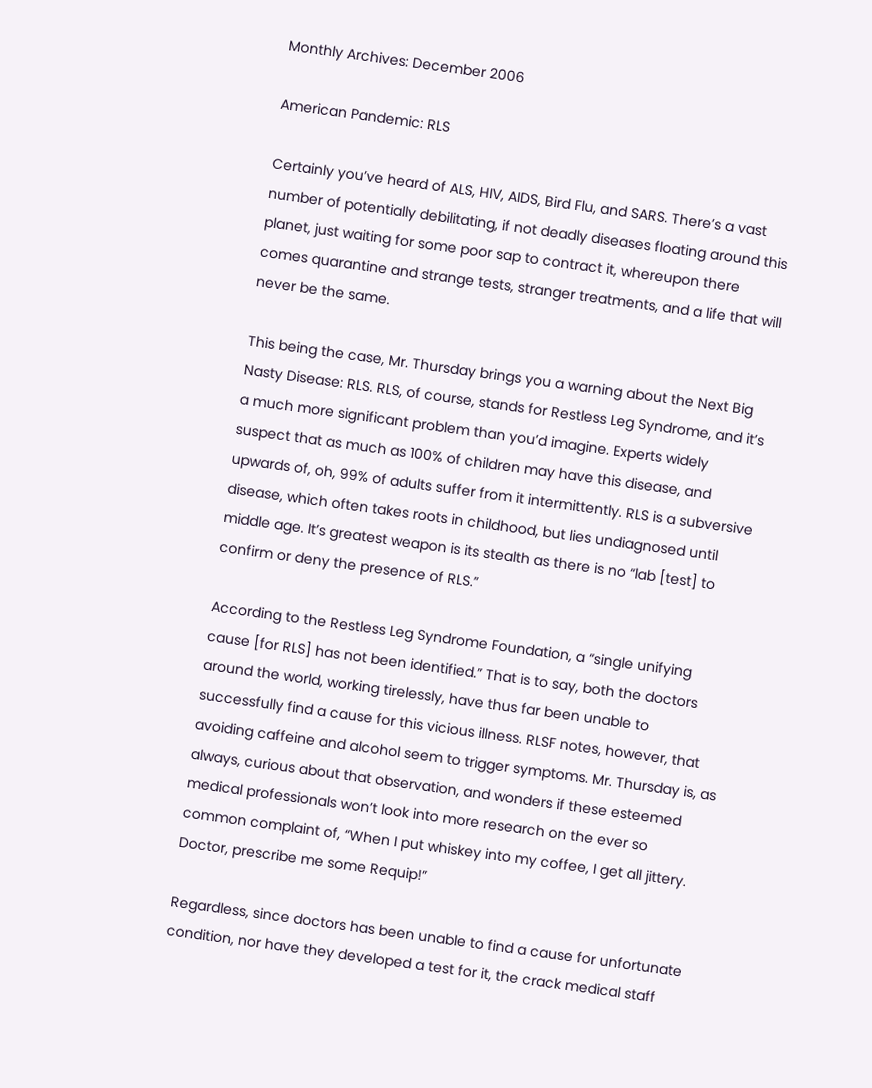Monthly Archives: December 2006

American Pandemic: RLS

Certainly you’ve heard of ALS, HIV, AIDS, Bird Flu, and SARS. There’s a vast number of potentially debilitating, if not deadly diseases floating around this planet, just waiting for some poor sap to contract it, whereupon there comes quarantine and strange tests, stranger treatments, and a life that will never be the same.

This being the case, Mr. Thursday brings you a warning about the Next Big Nasty Disease: RLS. RLS, of course, stands for Restless Leg Syndrome, and it’s a much more significant problem than you’d imagine. Experts widely suspect that as much as 100% of children may have this disease, and upwards of, oh, 99% of adults suffer from it intermittently. RLS is a subversive disease, which often takes roots in childhood, but lies undiagnosed until middle age. It’s greatest weapon is its stealth as there is no “lab [test] to confirm or deny the presence of RLS.”

According to the Restless Leg Syndrome Foundation, a “single unifying cause [for RLS] has not been identified.” That is to say, both the doctors around the world, working tirelessly, have thus far been unable to successfully find a cause for this vicious illness. RLSF notes, however, that avoiding caffeine and alcohol seem to trigger symptoms. Mr. Thursday is, as always, curious about that observation, and wonders if these esteemed medical professionals won’t look into more research on the ever so common complaint of, “When I put whiskey into my coffee, I get all jittery. Doctor, prescribe me some Requip!”

Regardless, since doctors has been unable to find a cause for unfortunate condition, nor have they developed a test for it, the crack medical staff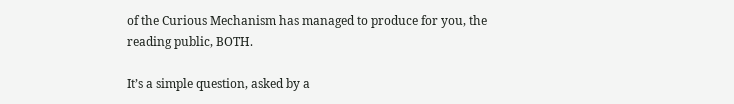of the Curious Mechanism has managed to produce for you, the reading public, BOTH.

It’s a simple question, asked by a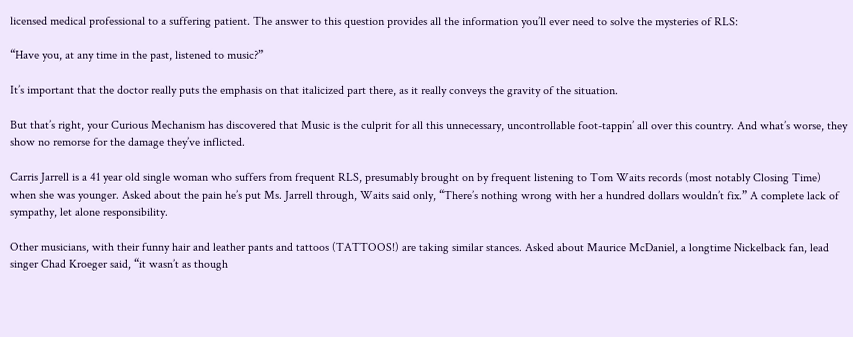licensed medical professional to a suffering patient. The answer to this question provides all the information you’ll ever need to solve the mysteries of RLS:

“Have you, at any time in the past, listened to music?”

It’s important that the doctor really puts the emphasis on that italicized part there, as it really conveys the gravity of the situation.

But that’s right, your Curious Mechanism has discovered that Music is the culprit for all this unnecessary, uncontrollable foot-tappin’ all over this country. And what’s worse, they show no remorse for the damage they’ve inflicted.

Carris Jarrell is a 41 year old single woman who suffers from frequent RLS, presumably brought on by frequent listening to Tom Waits records (most notably Closing Time) when she was younger. Asked about the pain he’s put Ms. Jarrell through, Waits said only, “There’s nothing wrong with her a hundred dollars wouldn’t fix.” A complete lack of sympathy, let alone responsibility.

Other musicians, with their funny hair and leather pants and tattoos (TATTOOS!) are taking similar stances. Asked about Maurice McDaniel, a longtime Nickelback fan, lead singer Chad Kroeger said, “it wasn’t as though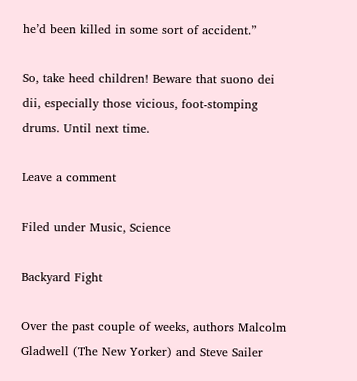he’d been killed in some sort of accident.”

So, take heed children! Beware that suono dei dii, especially those vicious, foot-stomping drums. Until next time.

Leave a comment

Filed under Music, Science

Backyard Fight

Over the past couple of weeks, authors Malcolm Gladwell (The New Yorker) and Steve Sailer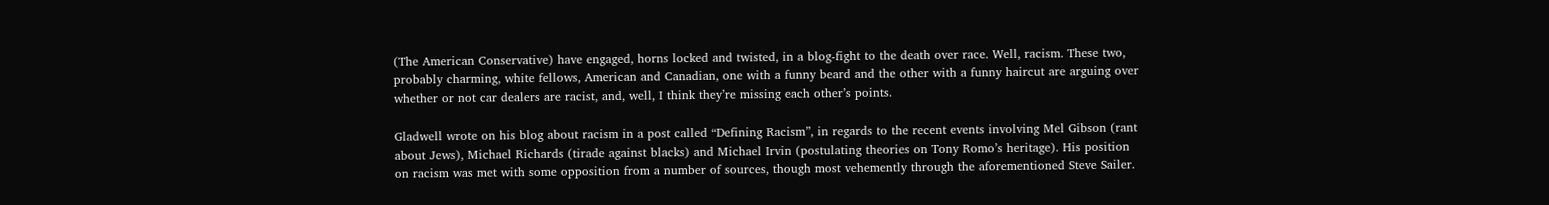(The American Conservative) have engaged, horns locked and twisted, in a blog-fight to the death over race. Well, racism. These two, probably charming, white fellows, American and Canadian, one with a funny beard and the other with a funny haircut are arguing over whether or not car dealers are racist, and, well, I think they’re missing each other’s points.

Gladwell wrote on his blog about racism in a post called “Defining Racism”, in regards to the recent events involving Mel Gibson (rant about Jews), Michael Richards (tirade against blacks) and Michael Irvin (postulating theories on Tony Romo’s heritage). His position on racism was met with some opposition from a number of sources, though most vehemently through the aforementioned Steve Sailer.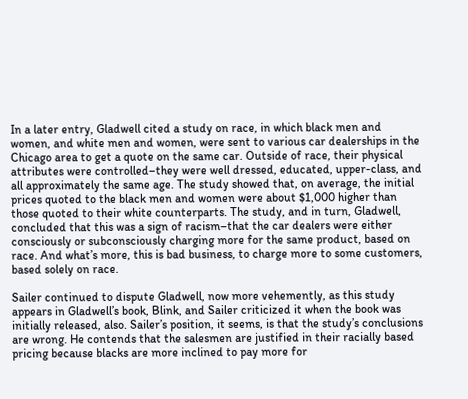In a later entry, Gladwell cited a study on race, in which black men and women, and white men and women, were sent to various car dealerships in the Chicago area to get a quote on the same car. Outside of race, their physical attributes were controlled–they were well dressed, educated, upper-class, and all approximately the same age. The study showed that, on average, the initial prices quoted to the black men and women were about $1,000 higher than those quoted to their white counterparts. The study, and in turn, Gladwell, concluded that this was a sign of racism–that the car dealers were either consciously or subconsciously charging more for the same product, based on race. And what’s more, this is bad business, to charge more to some customers, based solely on race.

Sailer continued to dispute Gladwell, now more vehemently, as this study appears in Gladwell’s book, Blink, and Sailer criticized it when the book was initially released, also. Sailer’s position, it seems, is that the study’s conclusions are wrong. He contends that the salesmen are justified in their racially based pricing because blacks are more inclined to pay more for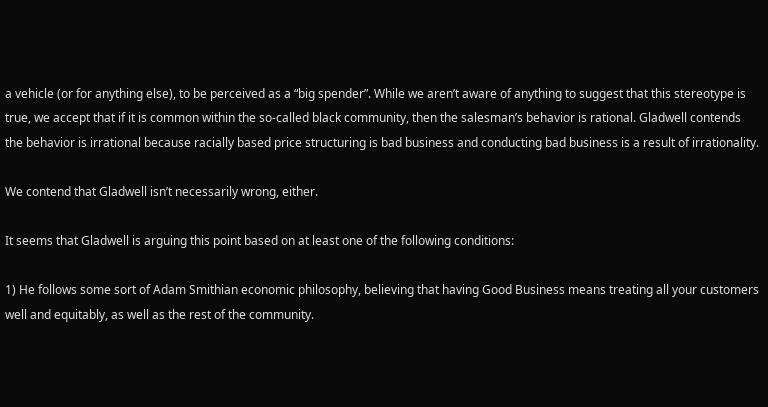a vehicle (or for anything else), to be perceived as a “big spender”. While we aren’t aware of anything to suggest that this stereotype is true, we accept that if it is common within the so-called black community, then the salesman’s behavior is rational. Gladwell contends the behavior is irrational because racially based price structuring is bad business and conducting bad business is a result of irrationality.

We contend that Gladwell isn’t necessarily wrong, either.

It seems that Gladwell is arguing this point based on at least one of the following conditions:

1) He follows some sort of Adam Smithian economic philosophy, believing that having Good Business means treating all your customers well and equitably, as well as the rest of the community.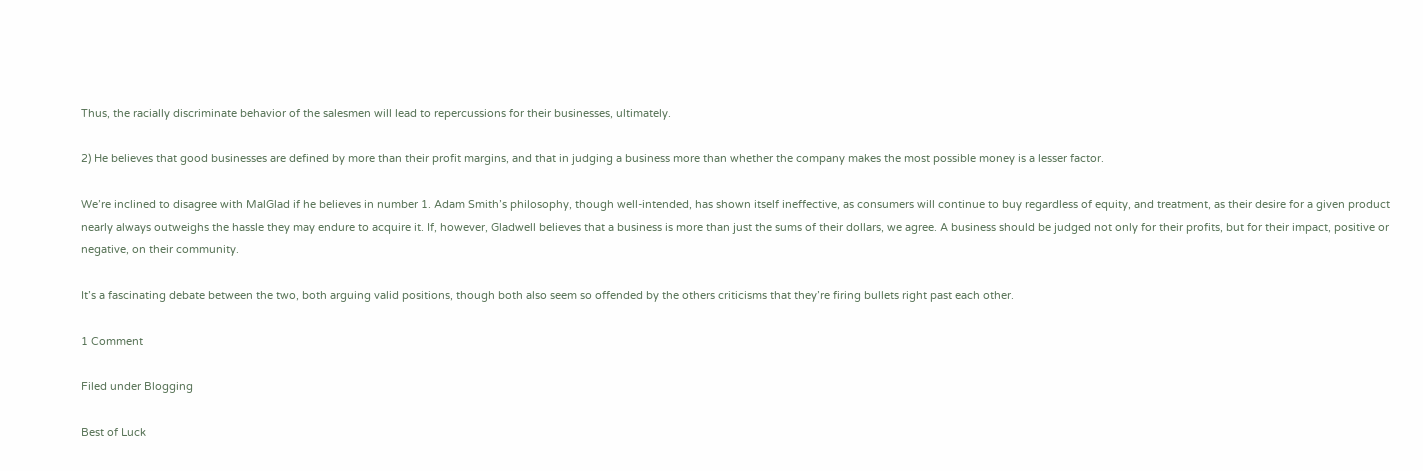Thus, the racially discriminate behavior of the salesmen will lead to repercussions for their businesses, ultimately.

2) He believes that good businesses are defined by more than their profit margins, and that in judging a business more than whether the company makes the most possible money is a lesser factor.

We’re inclined to disagree with MalGlad if he believes in number 1. Adam Smith’s philosophy, though well-intended, has shown itself ineffective, as consumers will continue to buy regardless of equity, and treatment, as their desire for a given product nearly always outweighs the hassle they may endure to acquire it. If, however, Gladwell believes that a business is more than just the sums of their dollars, we agree. A business should be judged not only for their profits, but for their impact, positive or negative, on their community.

It’s a fascinating debate between the two, both arguing valid positions, though both also seem so offended by the others criticisms that they’re firing bullets right past each other.

1 Comment

Filed under Blogging

Best of Luck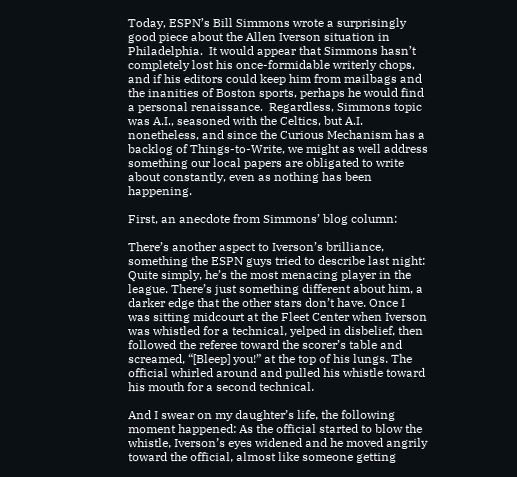Today, ESPN’s Bill Simmons wrote a surprisingly good piece about the Allen Iverson situation in Philadelphia.  It would appear that Simmons hasn’t completely lost his once-formidable writerly chops, and if his editors could keep him from mailbags and the inanities of Boston sports, perhaps he would find a personal renaissance.  Regardless, Simmons topic was A.I., seasoned with the Celtics, but A.I. nonetheless, and since the Curious Mechanism has a backlog of Things-to-Write, we might as well address something our local papers are obligated to write about constantly, even as nothing has been happening.

First, an anecdote from Simmons’ blog column:

There’s another aspect to Iverson’s brilliance, something the ESPN guys tried to describe last night: Quite simply, he’s the most menacing player in the league. There’s just something different about him, a darker edge that the other stars don’t have. Once I was sitting midcourt at the Fleet Center when Iverson was whistled for a technical, yelped in disbelief, then followed the referee toward the scorer’s table and screamed, “[Bleep] you!” at the top of his lungs. The official whirled around and pulled his whistle toward his mouth for a second technical.

And I swear on my daughter’s life, the following moment happened: As the official started to blow the whistle, Iverson’s eyes widened and he moved angrily toward the official, almost like someone getting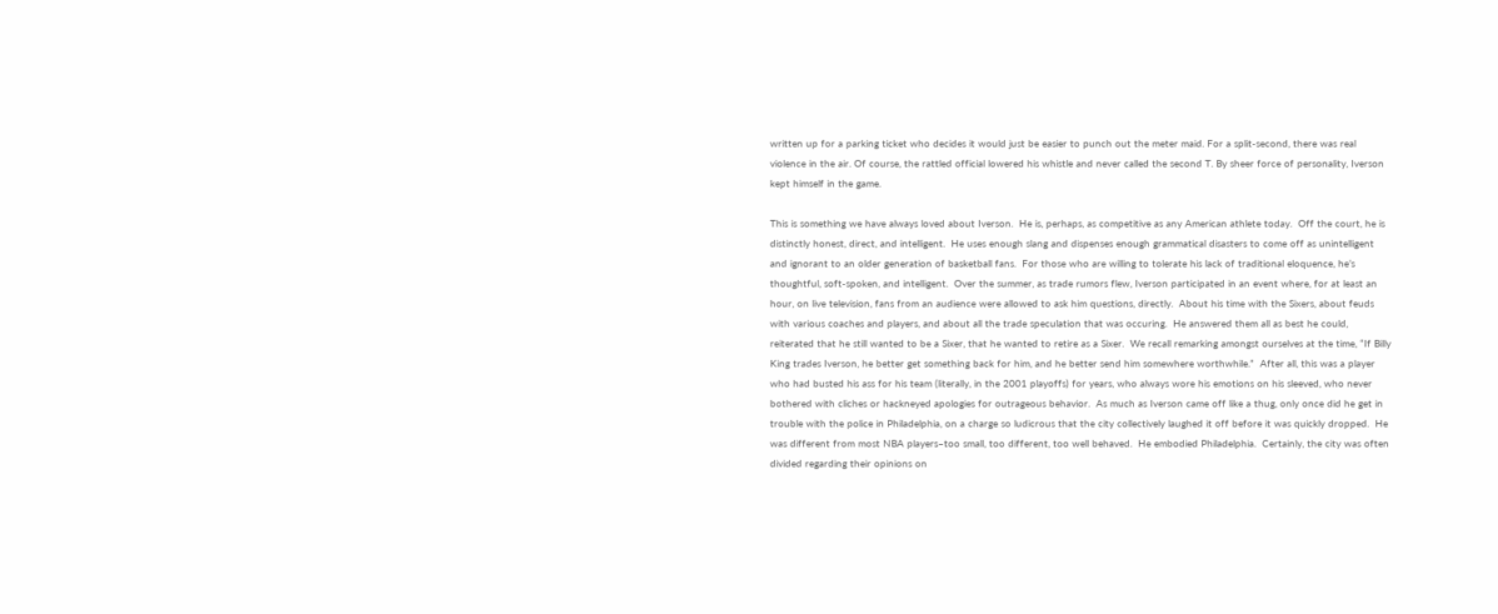written up for a parking ticket who decides it would just be easier to punch out the meter maid. For a split-second, there was real violence in the air. Of course, the rattled official lowered his whistle and never called the second T. By sheer force of personality, Iverson kept himself in the game.

This is something we have always loved about Iverson.  He is, perhaps, as competitive as any American athlete today.  Off the court, he is distinctly honest, direct, and intelligent.  He uses enough slang and dispenses enough grammatical disasters to come off as unintelligent and ignorant to an older generation of basketball fans.  For those who are willing to tolerate his lack of traditional eloquence, he’s thoughtful, soft-spoken, and intelligent.  Over the summer, as trade rumors flew, Iverson participated in an event where, for at least an hour, on live television, fans from an audience were allowed to ask him questions, directly.  About his time with the Sixers, about feuds with various coaches and players, and about all the trade speculation that was occuring.  He answered them all as best he could, reiterated that he still wanted to be a Sixer, that he wanted to retire as a Sixer.  We recall remarking amongst ourselves at the time, “If Billy King trades Iverson, he better get something back for him, and he better send him somewhere worthwhile.”  After all, this was a player who had busted his ass for his team (literally, in the 2001 playoffs) for years, who always wore his emotions on his sleeved, who never bothered with cliches or hackneyed apologies for outrageous behavior.  As much as Iverson came off like a thug, only once did he get in trouble with the police in Philadelphia, on a charge so ludicrous that the city collectively laughed it off before it was quickly dropped.  He was different from most NBA players–too small, too different, too well behaved.  He embodied Philadelphia.  Certainly, the city was often divided regarding their opinions on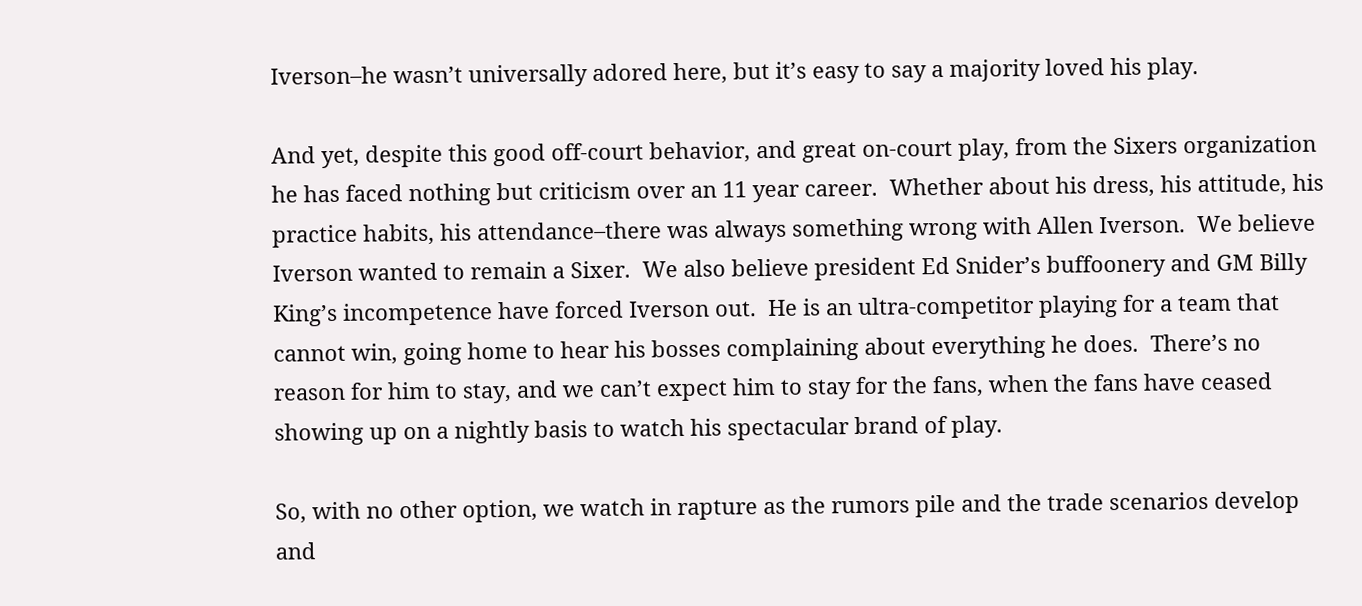Iverson–he wasn’t universally adored here, but it’s easy to say a majority loved his play.

And yet, despite this good off-court behavior, and great on-court play, from the Sixers organization he has faced nothing but criticism over an 11 year career.  Whether about his dress, his attitude, his practice habits, his attendance–there was always something wrong with Allen Iverson.  We believe Iverson wanted to remain a Sixer.  We also believe president Ed Snider’s buffoonery and GM Billy King’s incompetence have forced Iverson out.  He is an ultra-competitor playing for a team that cannot win, going home to hear his bosses complaining about everything he does.  There’s no reason for him to stay, and we can’t expect him to stay for the fans, when the fans have ceased showing up on a nightly basis to watch his spectacular brand of play.

So, with no other option, we watch in rapture as the rumors pile and the trade scenarios develop and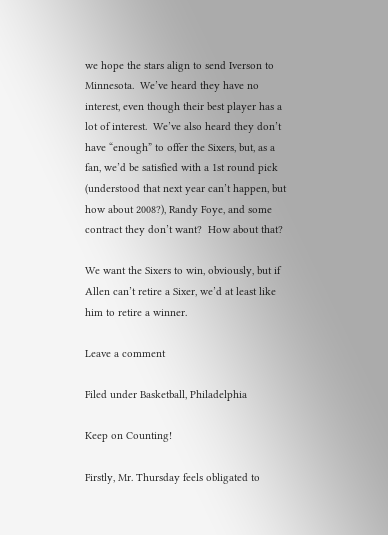we hope the stars align to send Iverson to Minnesota.  We’ve heard they have no interest, even though their best player has a lot of interest.  We’ve also heard they don’t have “enough” to offer the Sixers, but, as a fan, we’d be satisfied with a 1st round pick (understood that next year can’t happen, but how about 2008?), Randy Foye, and some contract they don’t want?  How about that?

We want the Sixers to win, obviously, but if Allen can’t retire a Sixer, we’d at least like him to retire a winner.

Leave a comment

Filed under Basketball, Philadelphia

Keep on Counting!

Firstly, Mr. Thursday feels obligated to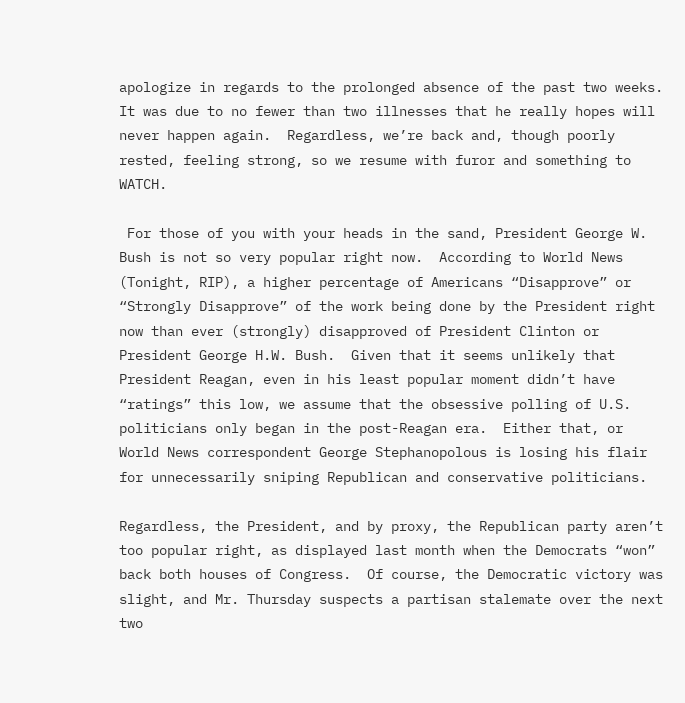apologize in regards to the prolonged absence of the past two weeks.  It was due to no fewer than two illnesses that he really hopes will never happen again.  Regardless, we’re back and, though poorly rested, feeling strong, so we resume with furor and something to WATCH.

 For those of you with your heads in the sand, President George W. Bush is not so very popular right now.  According to World News (Tonight, RIP), a higher percentage of Americans “Disapprove” or “Strongly Disapprove” of the work being done by the President right now than ever (strongly) disapproved of President Clinton or President George H.W. Bush.  Given that it seems unlikely that President Reagan, even in his least popular moment didn’t have “ratings” this low, we assume that the obsessive polling of U.S. politicians only began in the post-Reagan era.  Either that, or World News correspondent George Stephanopolous is losing his flair for unnecessarily sniping Republican and conservative politicians.

Regardless, the President, and by proxy, the Republican party aren’t too popular right, as displayed last month when the Democrats “won” back both houses of Congress.  Of course, the Democratic victory was slight, and Mr. Thursday suspects a partisan stalemate over the next two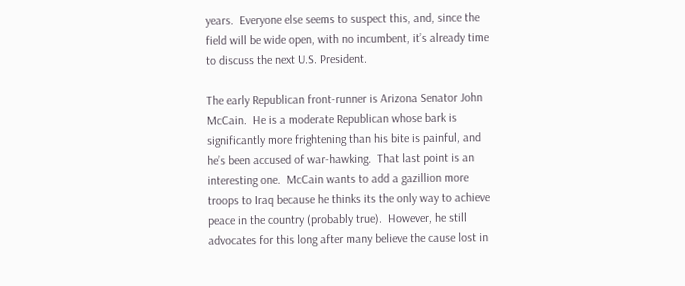years.  Everyone else seems to suspect this, and, since the field will be wide open, with no incumbent, it’s already time to discuss the next U.S. President.

The early Republican front-runner is Arizona Senator John McCain.  He is a moderate Republican whose bark is significantly more frightening than his bite is painful, and he’s been accused of war-hawking.  That last point is an interesting one.  McCain wants to add a gazillion more troops to Iraq because he thinks its the only way to achieve peace in the country (probably true).  However, he still advocates for this long after many believe the cause lost in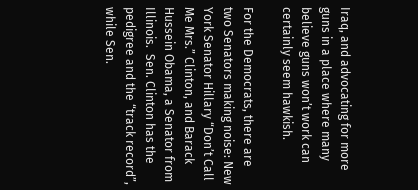Iraq, and advocating for more guns in a place where many believe guns won’t work can certainly seem hawkish.

For the Democrats, there are two Senators making noise: New York Senator Hillary “Don’t Call Me Mrs.” Clinton, and Barack Hussein Obama, a Senator from Illinois.  Sen. Clinton has the pedigree and the “track record”, while Sen.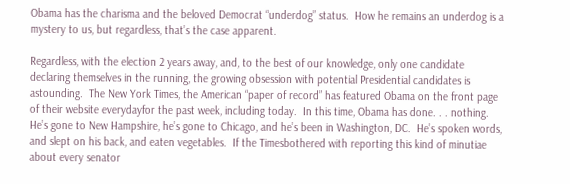Obama has the charisma and the beloved Democrat “underdog” status.  How he remains an underdog is a mystery to us, but regardless, that’s the case apparent.

Regardless, with the election 2 years away, and, to the best of our knowledge, only one candidate declaring themselves in the running, the growing obsession with potential Presidential candidates is astounding.  The New York Times, the American “paper of record” has featured Obama on the front page of their website everydayfor the past week, including today.  In this time, Obama has done. . . nothing.  He’s gone to New Hampshire, he’s gone to Chicago, and he’s been in Washington, DC.  He’s spoken words, and slept on his back, and eaten vegetables.  If the Timesbothered with reporting this kind of minutiae about every senator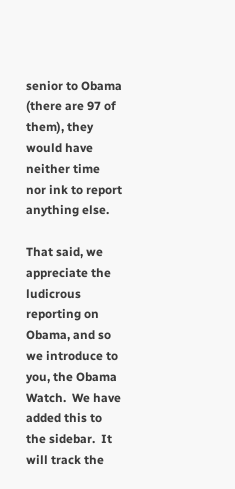senior to Obama (there are 97 of them), they would have neither time nor ink to report anything else.

That said, we appreciate the ludicrous reporting on Obama, and so we introduce to you, the Obama Watch.  We have added this to the sidebar.  It will track the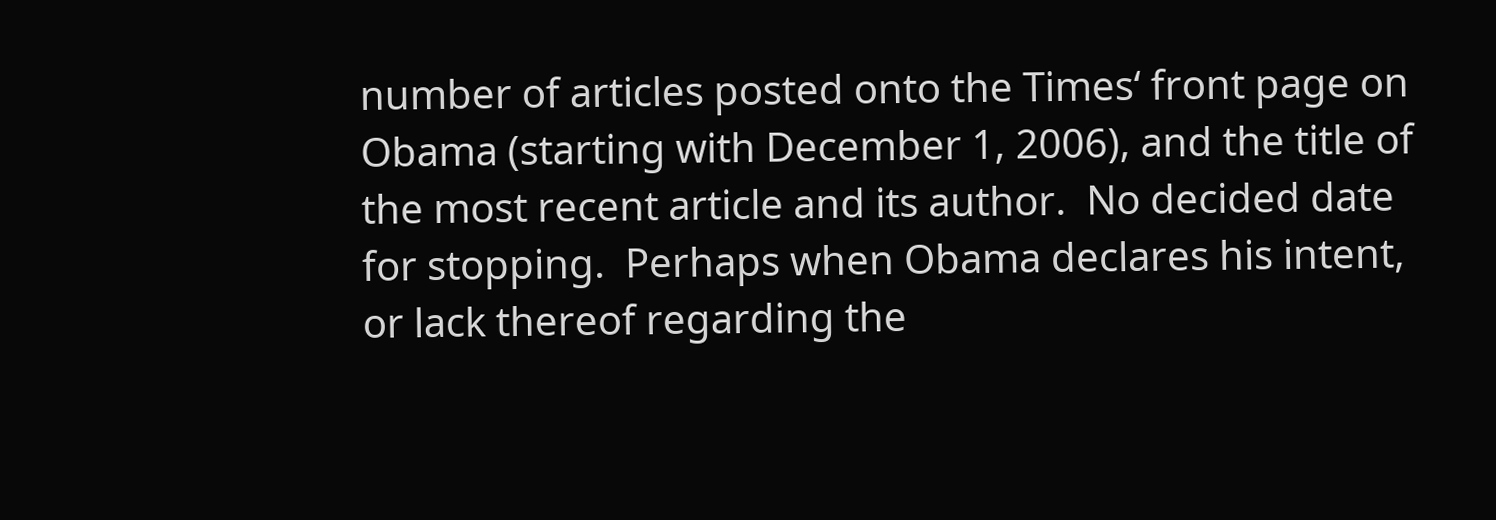number of articles posted onto the Times‘ front page on Obama (starting with December 1, 2006), and the title of the most recent article and its author.  No decided date for stopping.  Perhaps when Obama declares his intent, or lack thereof regarding the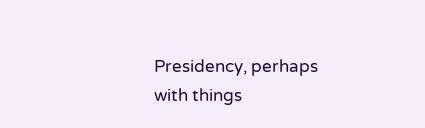Presidency, perhaps with things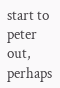start to peter out, perhaps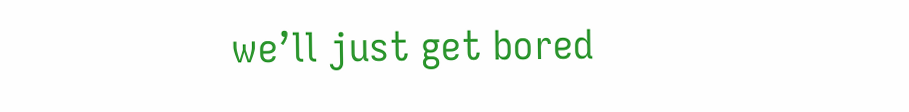we’ll just get bored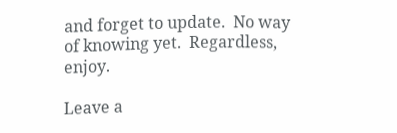and forget to update.  No way of knowing yet.  Regardless, enjoy.

Leave a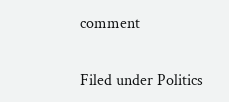comment

Filed under Politics